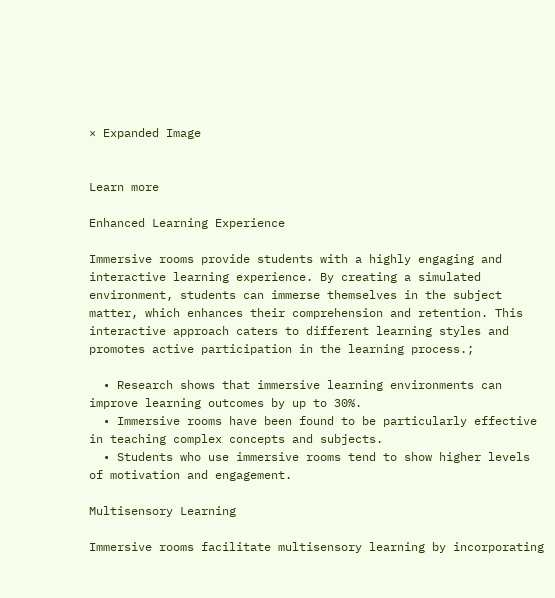× Expanded Image


Learn more

Enhanced Learning Experience

Immersive rooms provide students with a highly engaging and interactive learning experience. By creating a simulated environment, students can immerse themselves in the subject matter, which enhances their comprehension and retention. This interactive approach caters to different learning styles and promotes active participation in the learning process.;

  • Research shows that immersive learning environments can improve learning outcomes by up to 30%.
  • Immersive rooms have been found to be particularly effective in teaching complex concepts and subjects.
  • Students who use immersive rooms tend to show higher levels of motivation and engagement.

Multisensory Learning

Immersive rooms facilitate multisensory learning by incorporating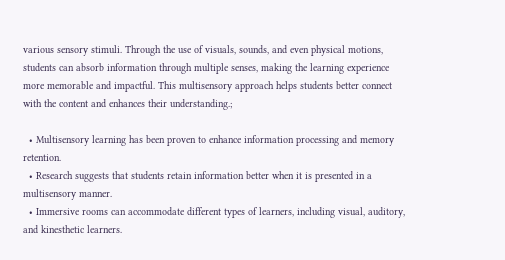various sensory stimuli. Through the use of visuals, sounds, and even physical motions, students can absorb information through multiple senses, making the learning experience more memorable and impactful. This multisensory approach helps students better connect with the content and enhances their understanding.;

  • Multisensory learning has been proven to enhance information processing and memory retention.
  • Research suggests that students retain information better when it is presented in a multisensory manner.
  • Immersive rooms can accommodate different types of learners, including visual, auditory, and kinesthetic learners.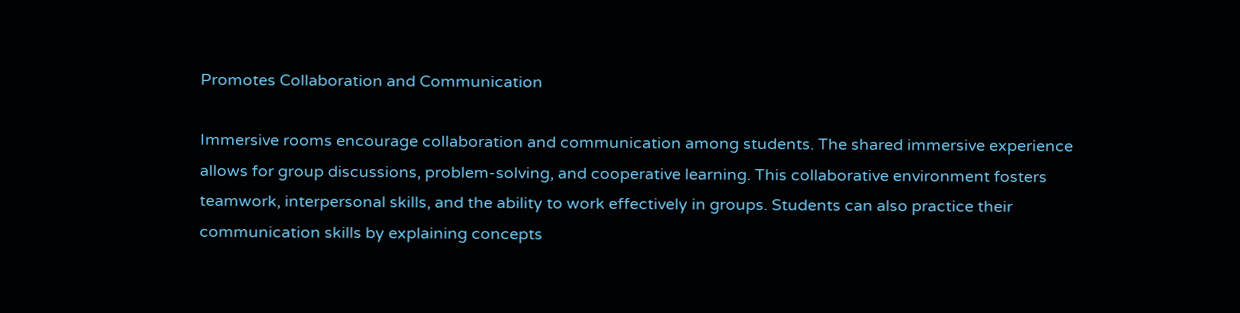Promotes Collaboration and Communication

Immersive rooms encourage collaboration and communication among students. The shared immersive experience allows for group discussions, problem-solving, and cooperative learning. This collaborative environment fosters teamwork, interpersonal skills, and the ability to work effectively in groups. Students can also practice their communication skills by explaining concepts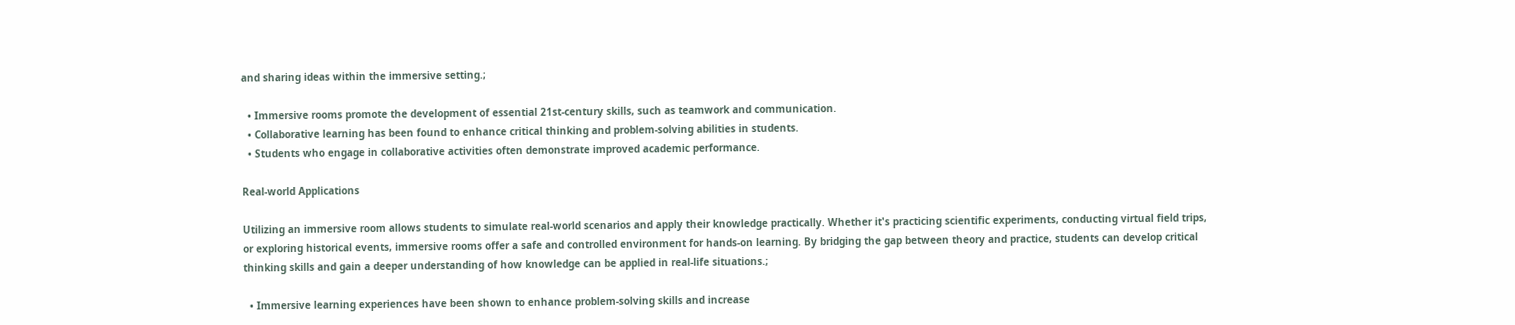and sharing ideas within the immersive setting.;

  • Immersive rooms promote the development of essential 21st-century skills, such as teamwork and communication.
  • Collaborative learning has been found to enhance critical thinking and problem-solving abilities in students.
  • Students who engage in collaborative activities often demonstrate improved academic performance.

Real-world Applications

Utilizing an immersive room allows students to simulate real-world scenarios and apply their knowledge practically. Whether it's practicing scientific experiments, conducting virtual field trips, or exploring historical events, immersive rooms offer a safe and controlled environment for hands-on learning. By bridging the gap between theory and practice, students can develop critical thinking skills and gain a deeper understanding of how knowledge can be applied in real-life situations.;

  • Immersive learning experiences have been shown to enhance problem-solving skills and increase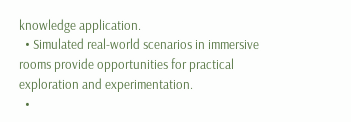knowledge application.
  • Simulated real-world scenarios in immersive rooms provide opportunities for practical exploration and experimentation.
  •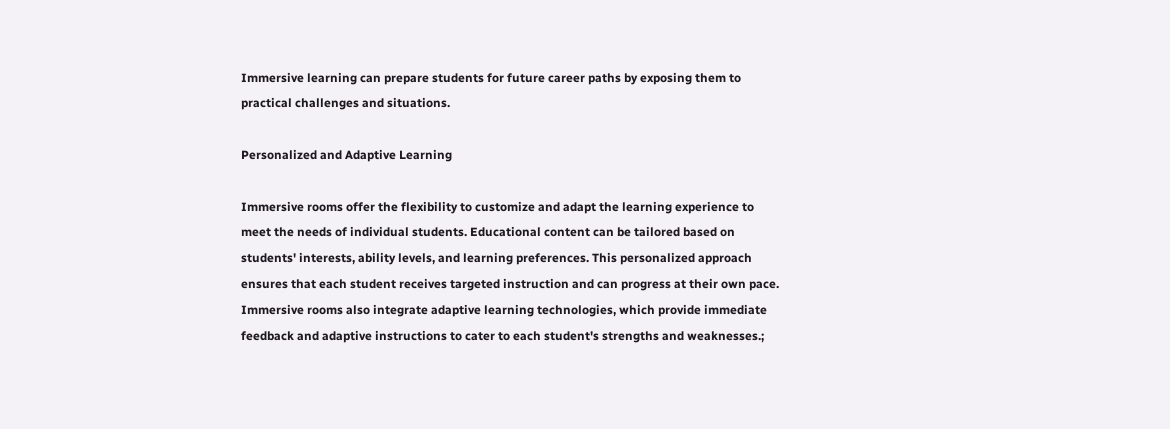Immersive learning can prepare students for future career paths by exposing them to practical challenges and situations.

Personalized and Adaptive Learning

Immersive rooms offer the flexibility to customize and adapt the learning experience to meet the needs of individual students. Educational content can be tailored based on students' interests, ability levels, and learning preferences. This personalized approach ensures that each student receives targeted instruction and can progress at their own pace. Immersive rooms also integrate adaptive learning technologies, which provide immediate feedback and adaptive instructions to cater to each student's strengths and weaknesses.;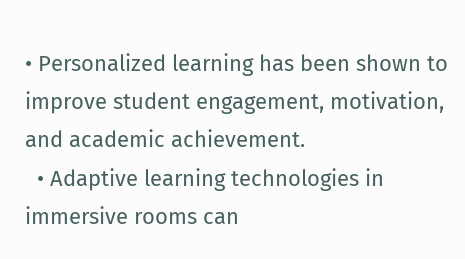• Personalized learning has been shown to improve student engagement, motivation, and academic achievement.
  • Adaptive learning technologies in immersive rooms can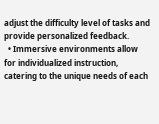adjust the difficulty level of tasks and provide personalized feedback.
  • Immersive environments allow for individualized instruction, catering to the unique needs of each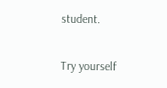student.

Try yourself